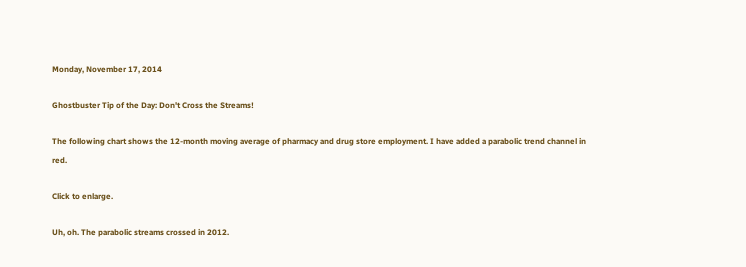Monday, November 17, 2014

Ghostbuster Tip of the Day: Don't Cross the Streams!

The following chart shows the 12-month moving average of pharmacy and drug store employment. I have added a parabolic trend channel in red.

Click to enlarge.

Uh, oh. The parabolic streams crossed in 2012.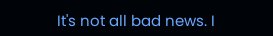It's not all bad news. I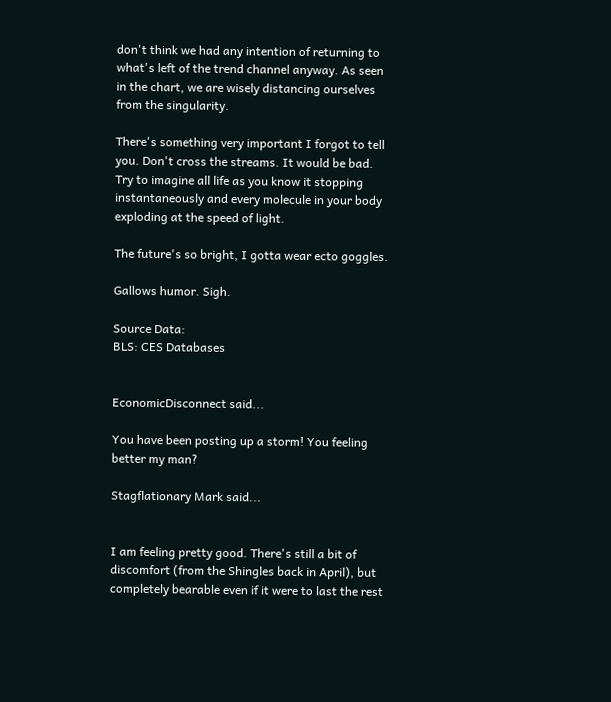don't think we had any intention of returning to what's left of the trend channel anyway. As seen in the chart, we are wisely distancing ourselves from the singularity.

There's something very important I forgot to tell you. Don't cross the streams. It would be bad. Try to imagine all life as you know it stopping instantaneously and every molecule in your body exploding at the speed of light.

The future's so bright, I gotta wear ecto goggles.

Gallows humor. Sigh.

Source Data:
BLS: CES Databases


EconomicDisconnect said...

You have been posting up a storm! You feeling better my man?

Stagflationary Mark said...


I am feeling pretty good. There's still a bit of discomfort (from the Shingles back in April), but completely bearable even if it were to last the rest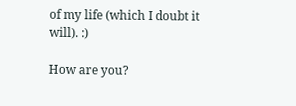of my life (which I doubt it will). :)

How are you?